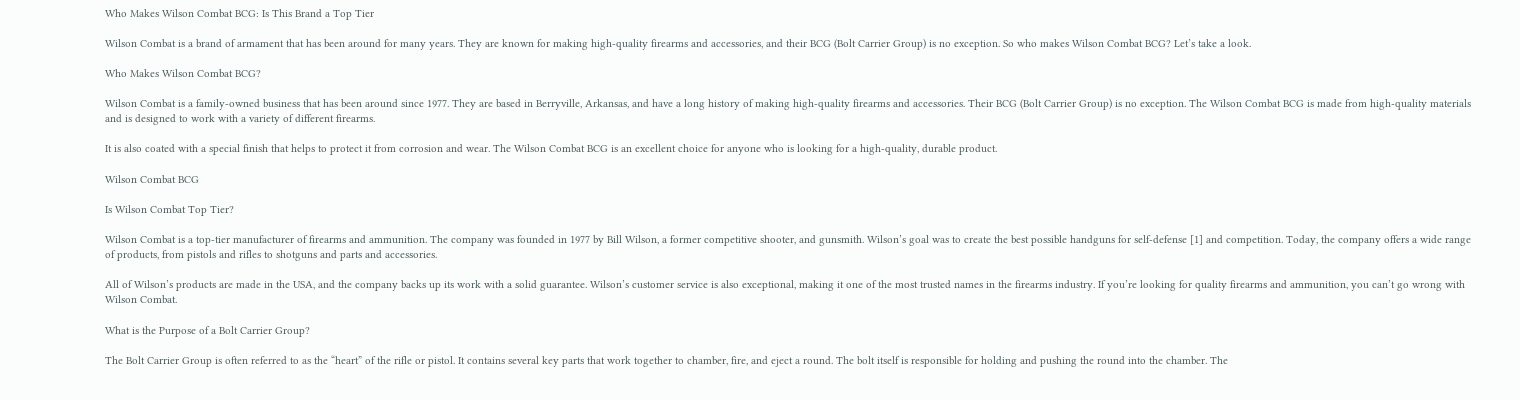Who Makes Wilson Combat BCG: Is This Brand a Top Tier

Wilson Combat is a brand of armament that has been around for many years. They are known for making high-quality firearms and accessories, and their BCG (Bolt Carrier Group) is no exception. So who makes Wilson Combat BCG? Let’s take a look.

Who Makes Wilson Combat BCG?

Wilson Combat is a family-owned business that has been around since 1977. They are based in Berryville, Arkansas, and have a long history of making high-quality firearms and accessories. Their BCG (Bolt Carrier Group) is no exception. The Wilson Combat BCG is made from high-quality materials and is designed to work with a variety of different firearms.

It is also coated with a special finish that helps to protect it from corrosion and wear. The Wilson Combat BCG is an excellent choice for anyone who is looking for a high-quality, durable product.

Wilson Combat BCG

Is Wilson Combat Top Tier?

Wilson Combat is a top-tier manufacturer of firearms and ammunition. The company was founded in 1977 by Bill Wilson, a former competitive shooter, and gunsmith. Wilson’s goal was to create the best possible handguns for self-defense [1] and competition. Today, the company offers a wide range of products, from pistols and rifles to shotguns and parts and accessories.

All of Wilson’s products are made in the USA, and the company backs up its work with a solid guarantee. Wilson’s customer service is also exceptional, making it one of the most trusted names in the firearms industry. If you’re looking for quality firearms and ammunition, you can’t go wrong with Wilson Combat.

What is the Purpose of a Bolt Carrier Group?

The Bolt Carrier Group is often referred to as the “heart” of the rifle or pistol. It contains several key parts that work together to chamber, fire, and eject a round. The bolt itself is responsible for holding and pushing the round into the chamber. The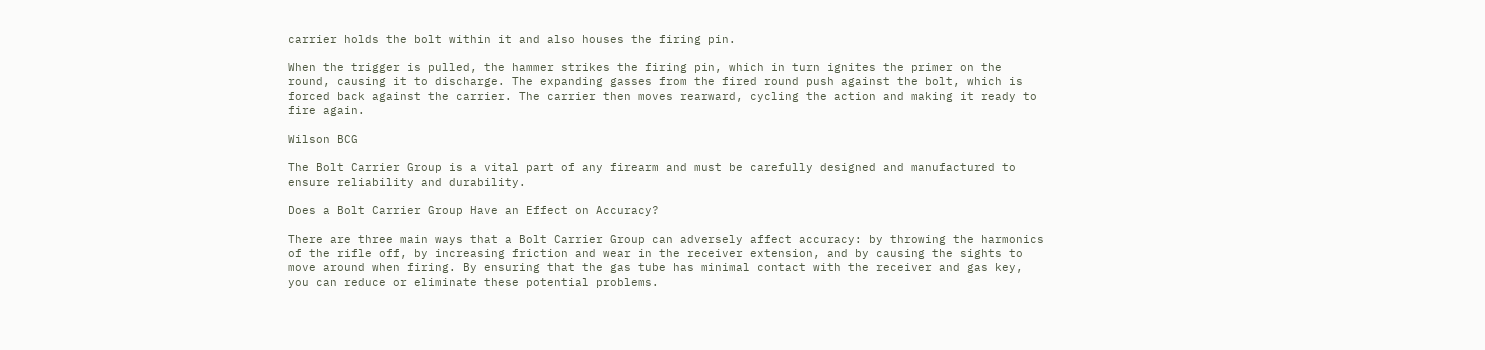carrier holds the bolt within it and also houses the firing pin.

When the trigger is pulled, the hammer strikes the firing pin, which in turn ignites the primer on the round, causing it to discharge. The expanding gasses from the fired round push against the bolt, which is forced back against the carrier. The carrier then moves rearward, cycling the action and making it ready to fire again.

Wilson BCG

The Bolt Carrier Group is a vital part of any firearm and must be carefully designed and manufactured to ensure reliability and durability.

Does a Bolt Carrier Group Have an Effect on Accuracy?

There are three main ways that a Bolt Carrier Group can adversely affect accuracy: by throwing the harmonics of the rifle off, by increasing friction and wear in the receiver extension, and by causing the sights to move around when firing. By ensuring that the gas tube has minimal contact with the receiver and gas key, you can reduce or eliminate these potential problems.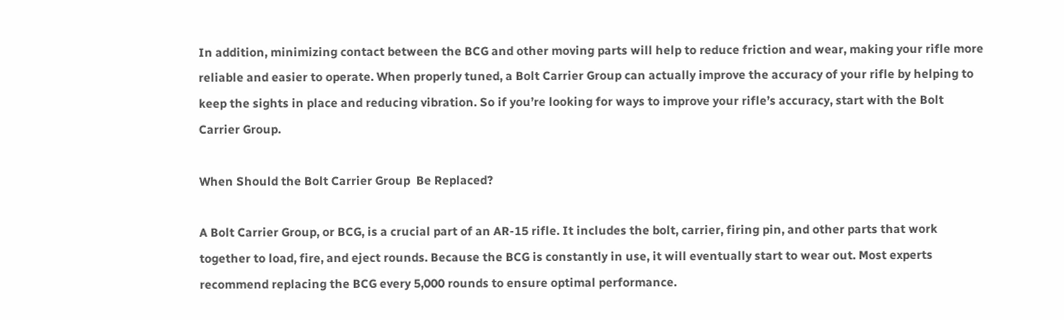In addition, minimizing contact between the BCG and other moving parts will help to reduce friction and wear, making your rifle more reliable and easier to operate. When properly tuned, a Bolt Carrier Group can actually improve the accuracy of your rifle by helping to keep the sights in place and reducing vibration. So if you’re looking for ways to improve your rifle’s accuracy, start with the Bolt Carrier Group.

When Should the Bolt Carrier Group  Be Replaced?

A Bolt Carrier Group, or BCG, is a crucial part of an AR-15 rifle. It includes the bolt, carrier, firing pin, and other parts that work together to load, fire, and eject rounds. Because the BCG is constantly in use, it will eventually start to wear out. Most experts recommend replacing the BCG every 5,000 rounds to ensure optimal performance.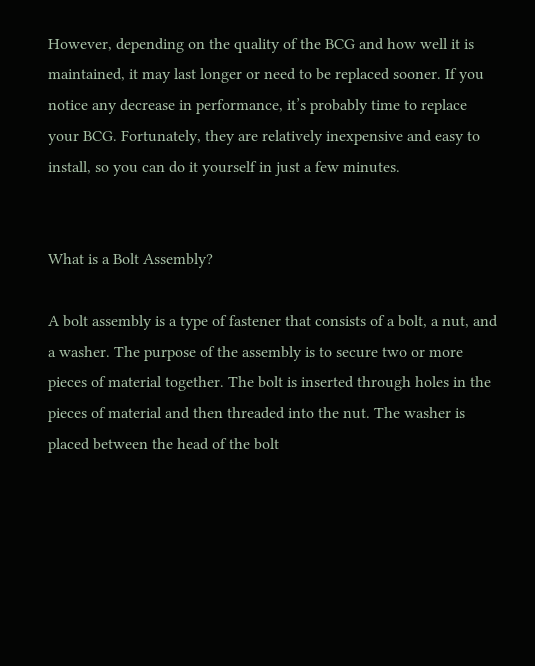However, depending on the quality of the BCG and how well it is maintained, it may last longer or need to be replaced sooner. If you notice any decrease in performance, it’s probably time to replace your BCG. Fortunately, they are relatively inexpensive and easy to install, so you can do it yourself in just a few minutes.


What is a Bolt Assembly?

A bolt assembly is a type of fastener that consists of a bolt, a nut, and a washer. The purpose of the assembly is to secure two or more pieces of material together. The bolt is inserted through holes in the pieces of material and then threaded into the nut. The washer is placed between the head of the bolt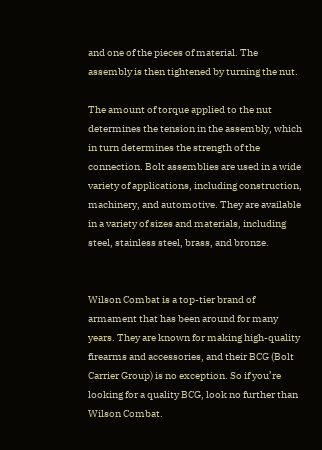and one of the pieces of material. The assembly is then tightened by turning the nut.

The amount of torque applied to the nut determines the tension in the assembly, which in turn determines the strength of the connection. Bolt assemblies are used in a wide variety of applications, including construction, machinery, and automotive. They are available in a variety of sizes and materials, including steel, stainless steel, brass, and bronze.


Wilson Combat is a top-tier brand of armament that has been around for many years. They are known for making high-quality firearms and accessories, and their BCG (Bolt Carrier Group) is no exception. So if you’re looking for a quality BCG, look no further than Wilson Combat.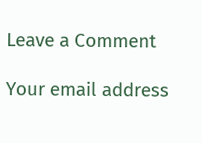Leave a Comment

Your email address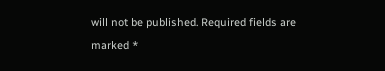will not be published. Required fields are marked *